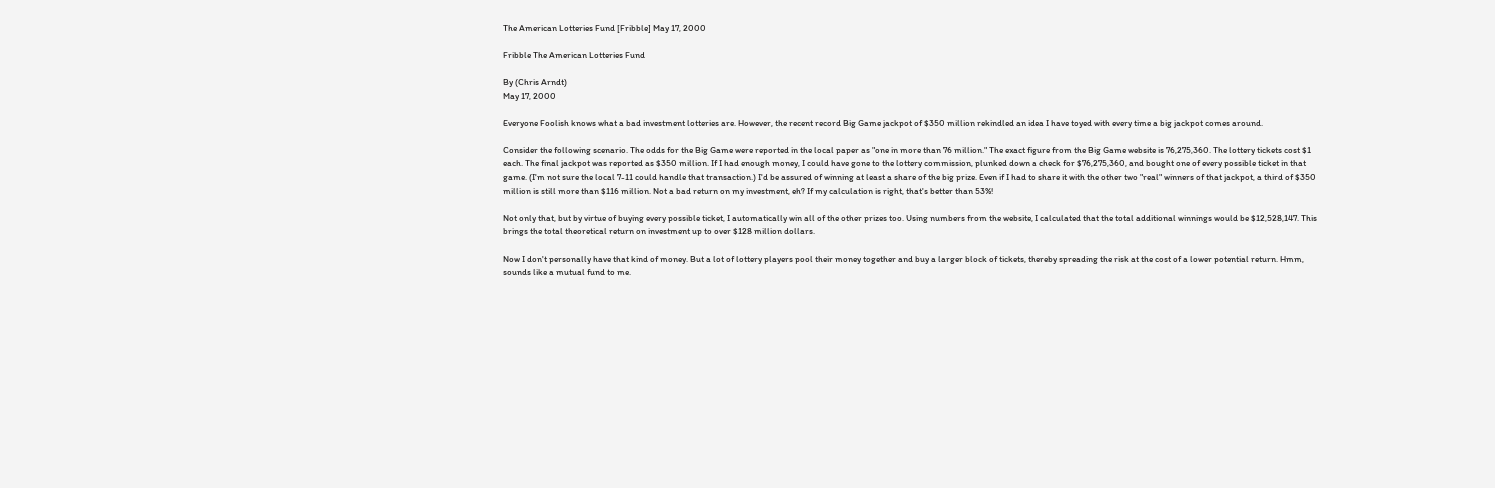The American Lotteries Fund [Fribble] May 17, 2000

Fribble The American Lotteries Fund

By (Chris Arndt)
May 17, 2000

Everyone Foolish knows what a bad investment lotteries are. However, the recent record Big Game jackpot of $350 million rekindled an idea I have toyed with every time a big jackpot comes around.

Consider the following scenario. The odds for the Big Game were reported in the local paper as "one in more than 76 million." The exact figure from the Big Game website is 76,275,360. The lottery tickets cost $1 each. The final jackpot was reported as $350 million. If I had enough money, I could have gone to the lottery commission, plunked down a check for $76,275,360, and bought one of every possible ticket in that game. (I'm not sure the local 7-11 could handle that transaction.) I'd be assured of winning at least a share of the big prize. Even if I had to share it with the other two "real" winners of that jackpot, a third of $350 million is still more than $116 million. Not a bad return on my investment, eh? If my calculation is right, that's better than 53%!

Not only that, but by virtue of buying every possible ticket, I automatically win all of the other prizes too. Using numbers from the website, I calculated that the total additional winnings would be $12,528,147. This brings the total theoretical return on investment up to over $128 million dollars.

Now I don't personally have that kind of money. But a lot of lottery players pool their money together and buy a larger block of tickets, thereby spreading the risk at the cost of a lower potential return. Hmm, sounds like a mutual fund to me.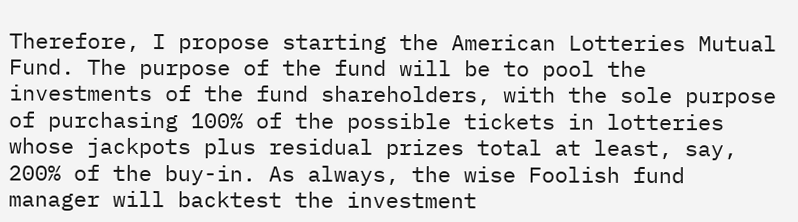Therefore, I propose starting the American Lotteries Mutual Fund. The purpose of the fund will be to pool the investments of the fund shareholders, with the sole purpose of purchasing 100% of the possible tickets in lotteries whose jackpots plus residual prizes total at least, say, 200% of the buy-in. As always, the wise Foolish fund manager will backtest the investment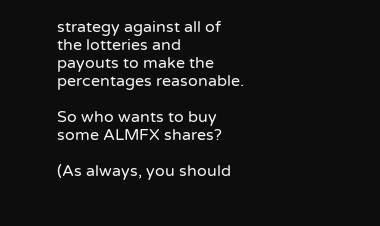strategy against all of the lotteries and payouts to make the percentages reasonable.

So who wants to buy some ALMFX shares?

(As always, you should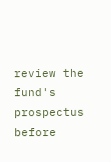review the fund's prospectus before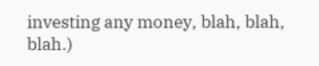investing any money, blah, blah, blah.)